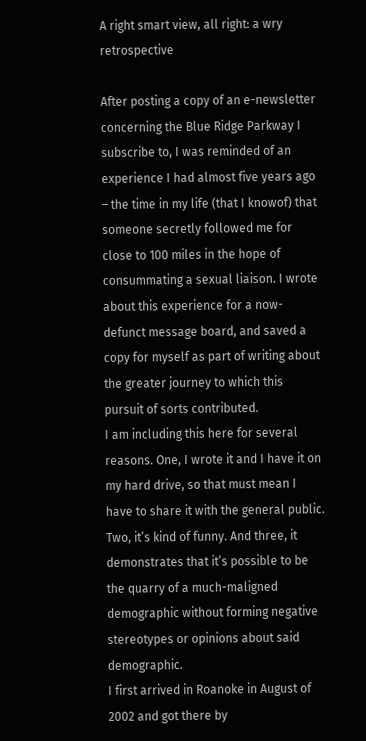A right smart view, all right: a wry retrospective

After posting a copy of an e-newsletter concerning the Blue Ridge Parkway I subscribe to, I was reminded of an experience I had almost five years ago – the time in my life (that I knowof) that someone secretly followed me for close to 100 miles in the hope of consummating a sexual liaison. I wrote about this experience for a now-defunct message board, and saved a copy for myself as part of writing about the greater journey to which this pursuit of sorts contributed.
I am including this here for several reasons. One, I wrote it and I have it on my hard drive, so that must mean I have to share it with the general public. Two, it’s kind of funny. And three, it demonstrates that it’s possible to be the quarry of a much-maligned demographic without forming negative stereotypes or opinions about said demographic.
I first arrived in Roanoke in August of 2002 and got there by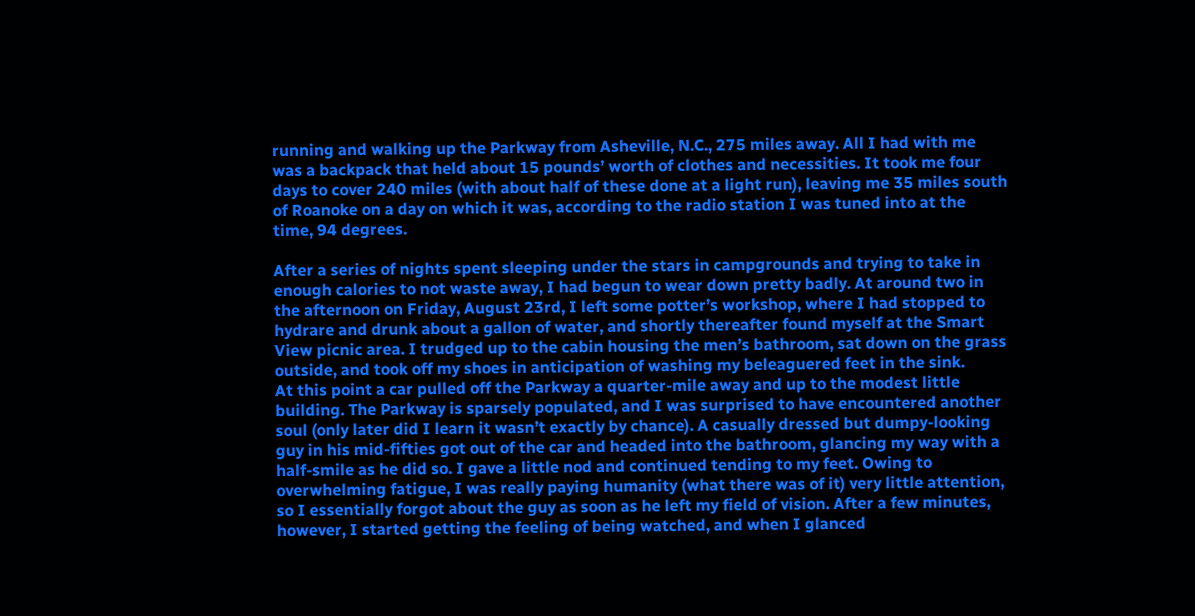running and walking up the Parkway from Asheville, N.C., 275 miles away. All I had with me was a backpack that held about 15 pounds’ worth of clothes and necessities. It took me four days to cover 240 miles (with about half of these done at a light run), leaving me 35 miles south of Roanoke on a day on which it was, according to the radio station I was tuned into at the time, 94 degrees.

After a series of nights spent sleeping under the stars in campgrounds and trying to take in enough calories to not waste away, I had begun to wear down pretty badly. At around two in the afternoon on Friday, August 23rd, I left some potter’s workshop, where I had stopped to hydrare and drunk about a gallon of water, and shortly thereafter found myself at the Smart View picnic area. I trudged up to the cabin housing the men’s bathroom, sat down on the grass outside, and took off my shoes in anticipation of washing my beleaguered feet in the sink.
At this point a car pulled off the Parkway a quarter-mile away and up to the modest little building. The Parkway is sparsely populated, and I was surprised to have encountered another soul (only later did I learn it wasn’t exactly by chance). A casually dressed but dumpy-looking guy in his mid-fifties got out of the car and headed into the bathroom, glancing my way with a half-smile as he did so. I gave a little nod and continued tending to my feet. Owing to overwhelming fatigue, I was really paying humanity (what there was of it) very little attention, so I essentially forgot about the guy as soon as he left my field of vision. After a few minutes, however, I started getting the feeling of being watched, and when I glanced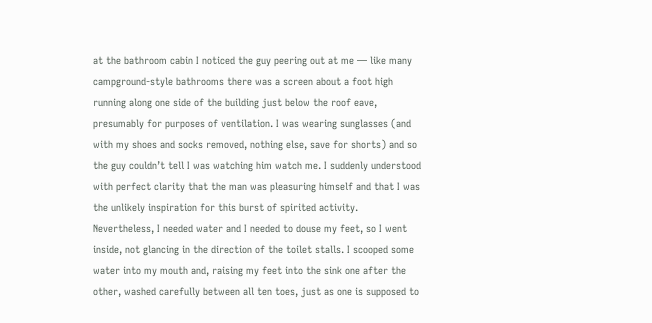at the bathroom cabin I noticed the guy peering out at me — like many campground-style bathrooms there was a screen about a foot high running along one side of the building just below the roof eave, presumably for purposes of ventilation. I was wearing sunglasses (and with my shoes and socks removed, nothing else, save for shorts) and so the guy couldn’t tell I was watching him watch me. I suddenly understood with perfect clarity that the man was pleasuring himself and that I was the unlikely inspiration for this burst of spirited activity.
Nevertheless, I needed water and I needed to douse my feet, so I went inside, not glancing in the direction of the toilet stalls. I scooped some water into my mouth and, raising my feet into the sink one after the other, washed carefully between all ten toes, just as one is supposed to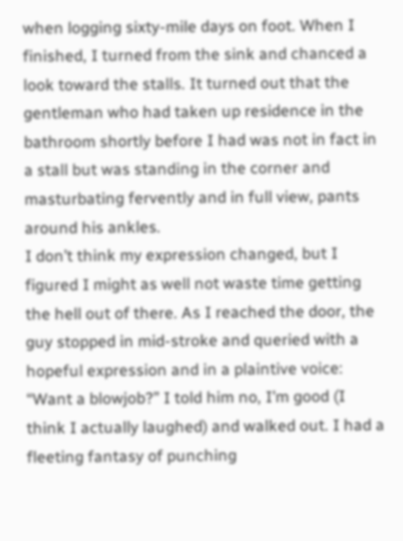when logging sixty-mile days on foot. When I finished, I turned from the sink and chanced a look toward the stalls. It turned out that the gentleman who had taken up residence in the bathroom shortly before I had was not in fact in a stall but was standing in the corner and masturbating fervently and in full view, pants around his ankles.
I don’t think my expression changed, but I figured I might as well not waste time getting the hell out of there. As I reached the door, the guy stopped in mid-stroke and queried with a hopeful expression and in a plaintive voice: “Want a blowjob?” I told him no, I’m good (I think I actually laughed) and walked out. I had a fleeting fantasy of punching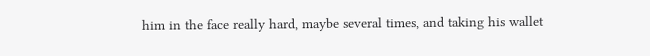him in the face really hard, maybe several times, and taking his wallet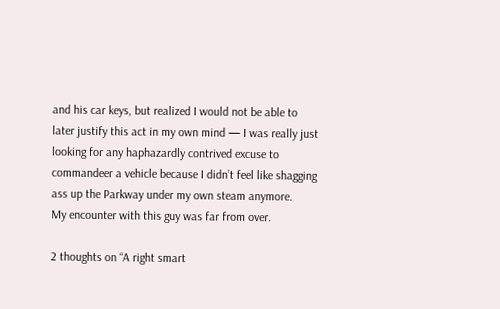and his car keys, but realized I would not be able to later justify this act in my own mind — I was really just looking for any haphazardly contrived excuse to commandeer a vehicle because I didn’t feel like shagging ass up the Parkway under my own steam anymore.
My encounter with this guy was far from over.

2 thoughts on “A right smart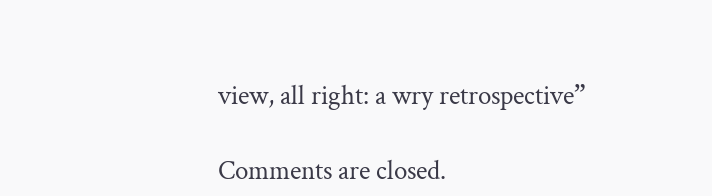view, all right: a wry retrospective”

Comments are closed.